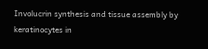Involucrin synthesis and tissue assembly by keratinocytes in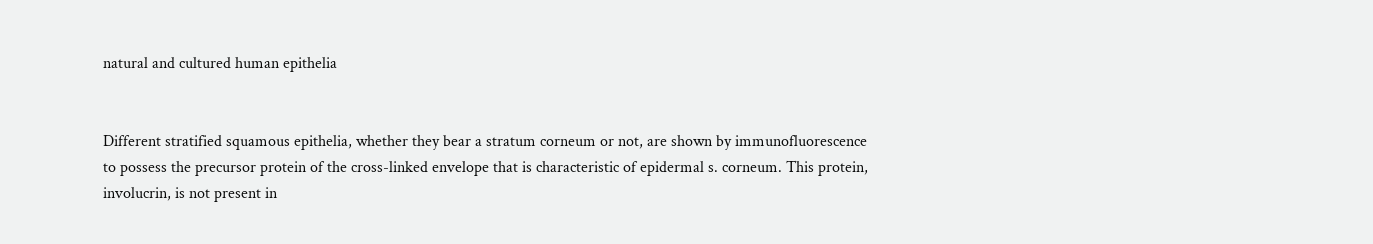natural and cultured human epithelia


Different stratified squamous epithelia, whether they bear a stratum corneum or not, are shown by immunofluorescence to possess the precursor protein of the cross-linked envelope that is characteristic of epidermal s. corneum. This protein, involucrin, is not present in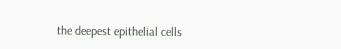the deepest epithelial cells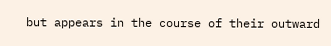but appears in the course of their outward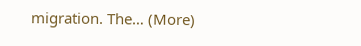migration. The… (More)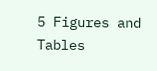5 Figures and Tables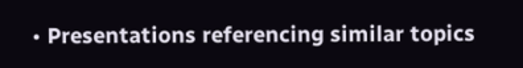• Presentations referencing similar topics